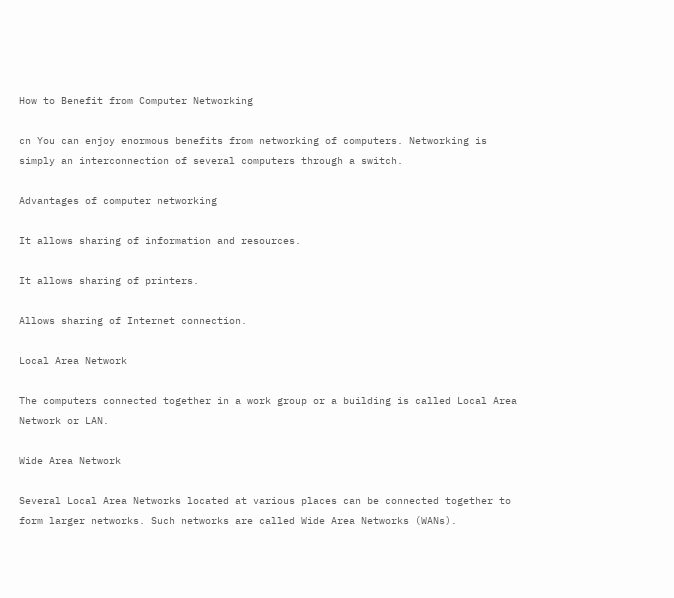How to Benefit from Computer Networking

cn You can enjoy enormous benefits from networking of computers. Networking is simply an interconnection of several computers through a switch.

Advantages of computer networking

It allows sharing of information and resources.

It allows sharing of printers.

Allows sharing of Internet connection.

Local Area Network

The computers connected together in a work group or a building is called Local Area Network or LAN.

Wide Area Network

Several Local Area Networks located at various places can be connected together to form larger networks. Such networks are called Wide Area Networks (WANs).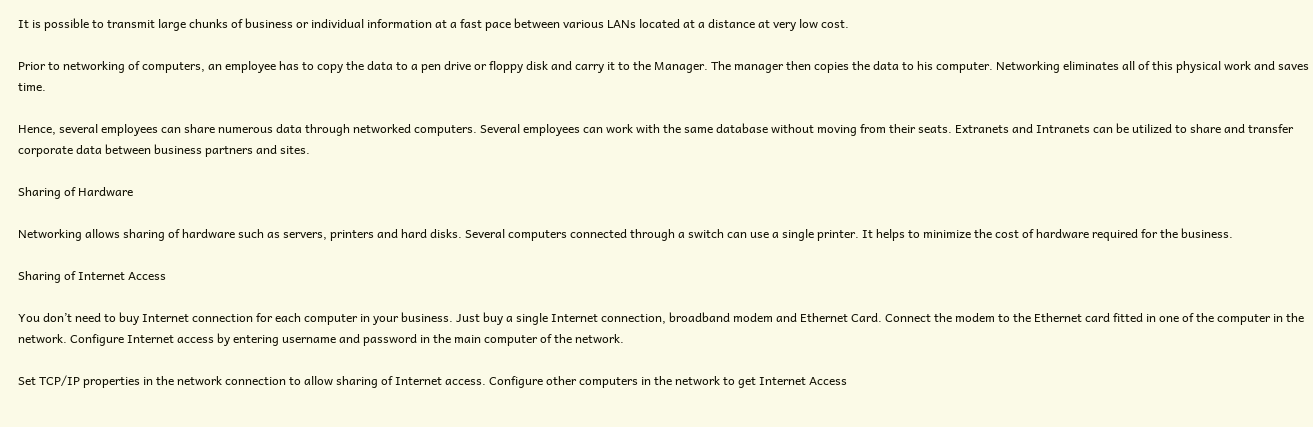It is possible to transmit large chunks of business or individual information at a fast pace between various LANs located at a distance at very low cost.

Prior to networking of computers, an employee has to copy the data to a pen drive or floppy disk and carry it to the Manager. The manager then copies the data to his computer. Networking eliminates all of this physical work and saves time.

Hence, several employees can share numerous data through networked computers. Several employees can work with the same database without moving from their seats. Extranets and Intranets can be utilized to share and transfer corporate data between business partners and sites.

Sharing of Hardware

Networking allows sharing of hardware such as servers, printers and hard disks. Several computers connected through a switch can use a single printer. It helps to minimize the cost of hardware required for the business.

Sharing of Internet Access

You don’t need to buy Internet connection for each computer in your business. Just buy a single Internet connection, broadband modem and Ethernet Card. Connect the modem to the Ethernet card fitted in one of the computer in the network. Configure Internet access by entering username and password in the main computer of the network.

Set TCP/IP properties in the network connection to allow sharing of Internet access. Configure other computers in the network to get Internet Access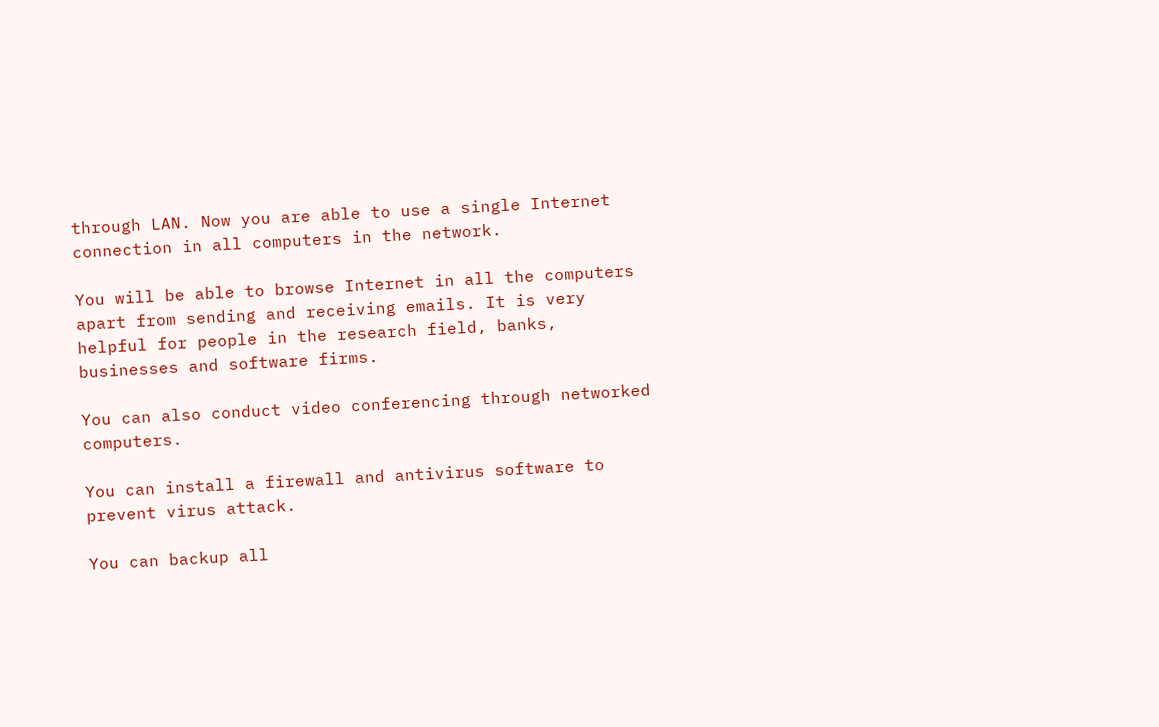through LAN. Now you are able to use a single Internet connection in all computers in the network.

You will be able to browse Internet in all the computers apart from sending and receiving emails. It is very helpful for people in the research field, banks, businesses and software firms.

You can also conduct video conferencing through networked computers.

You can install a firewall and antivirus software to prevent virus attack.

You can backup all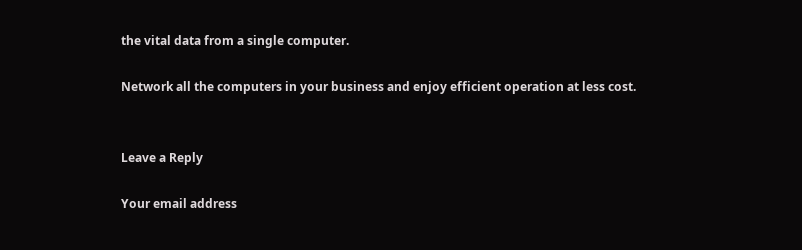the vital data from a single computer.

Network all the computers in your business and enjoy efficient operation at less cost.


Leave a Reply

Your email address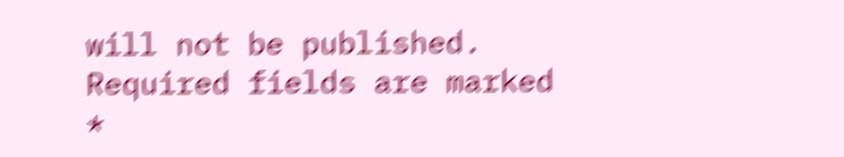will not be published. Required fields are marked *